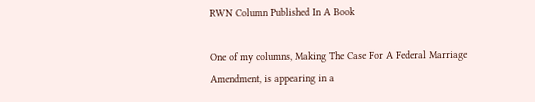RWN Column Published In A Book

One of my columns, Making The Case For A Federal Marriage Amendment, is appearing in a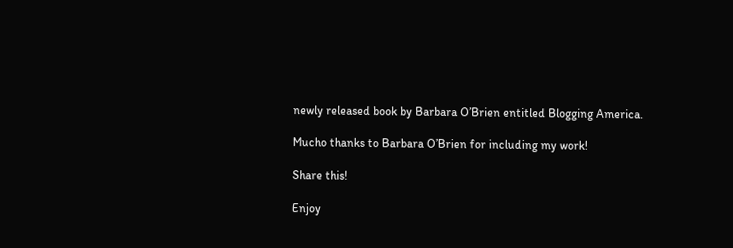newly released book by Barbara O’Brien entitled Blogging America.

Mucho thanks to Barbara O’Brien for including my work!

Share this!

Enjoy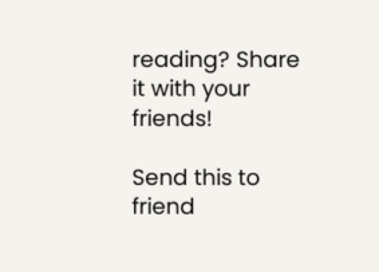reading? Share it with your friends!

Send this to friend